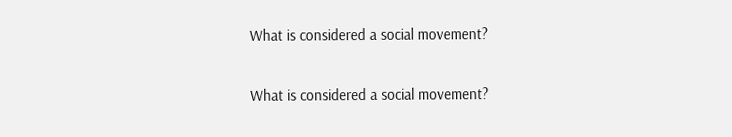What is considered a social movement?

What is considered a social movement?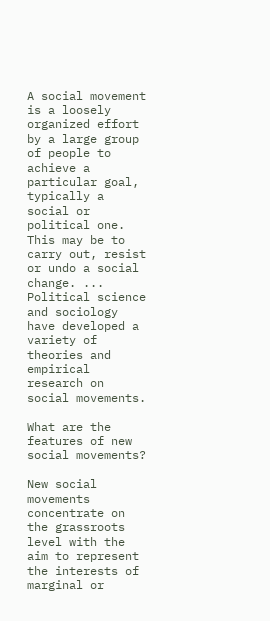A social movement is a loosely organized effort by a large group of people to achieve a particular goal, typically a social or political one. This may be to carry out, resist or undo a social change. ... Political science and sociology have developed a variety of theories and empirical research on social movements.

What are the features of new social movements?

New social movements concentrate on the grassroots level with the aim to represent the interests of marginal or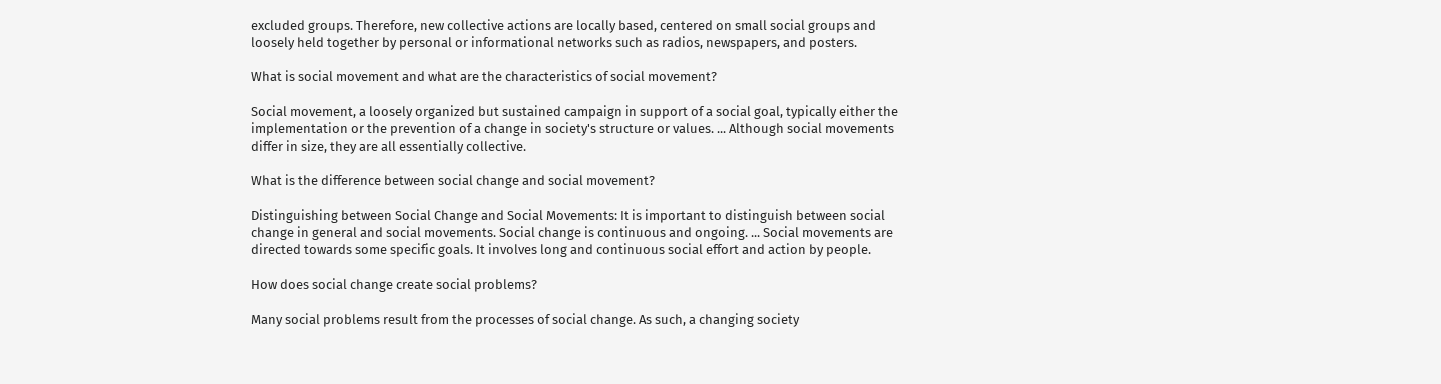excluded groups. Therefore, new collective actions are locally based, centered on small social groups and loosely held together by personal or informational networks such as radios, newspapers, and posters.

What is social movement and what are the characteristics of social movement?

Social movement, a loosely organized but sustained campaign in support of a social goal, typically either the implementation or the prevention of a change in society's structure or values. ... Although social movements differ in size, they are all essentially collective.

What is the difference between social change and social movement?

Distinguishing between Social Change and Social Movements: It is important to distinguish between social change in general and social movements. Social change is continuous and ongoing. ... Social movements are directed towards some specific goals. It involves long and continuous social effort and action by people.

How does social change create social problems?

Many social problems result from the processes of social change. As such, a changing society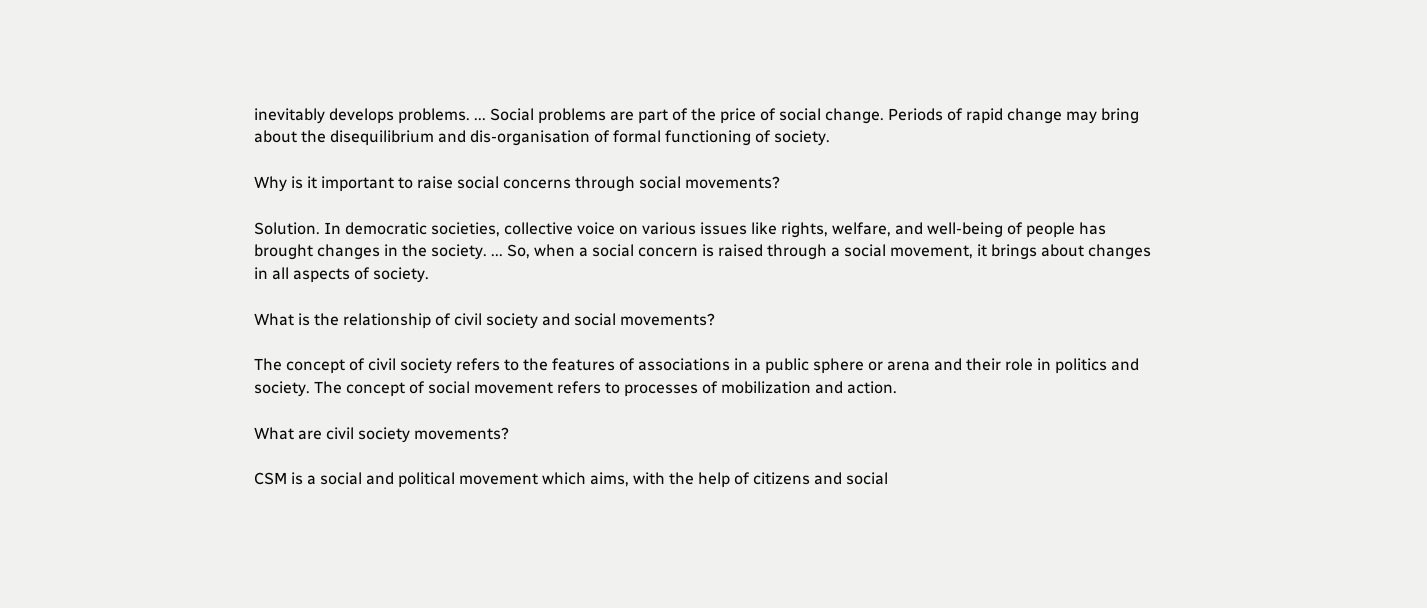inevitably develops problems. ... Social problems are part of the price of social change. Periods of rapid change may bring about the disequilibrium and dis-organisation of formal functioning of society.

Why is it important to raise social concerns through social movements?

Solution. In democratic societies, collective voice on various issues like rights, welfare, and well-being of people has brought changes in the society. ... So, when a social concern is raised through a social movement, it brings about changes in all aspects of society.

What is the relationship of civil society and social movements?

The concept of civil society refers to the features of associations in a public sphere or arena and their role in politics and society. The concept of social movement refers to processes of mobilization and action.

What are civil society movements?

CSM is a social and political movement which aims, with the help of citizens and social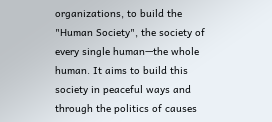organizations, to build the "Human Society", the society of every single human—the whole human. It aims to build this society in peaceful ways and through the politics of causes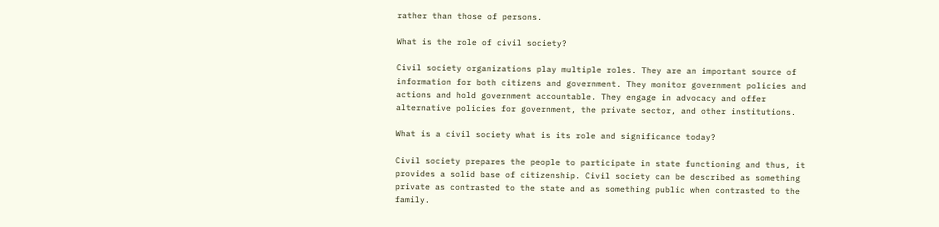rather than those of persons.

What is the role of civil society?

Civil society organizations play multiple roles. They are an important source of information for both citizens and government. They monitor government policies and actions and hold government accountable. They engage in advocacy and offer alternative policies for government, the private sector, and other institutions.

What is a civil society what is its role and significance today?

Civil society prepares the people to participate in state functioning and thus, it provides a solid base of citizenship. Civil society can be described as something private as contrasted to the state and as something public when contrasted to the family.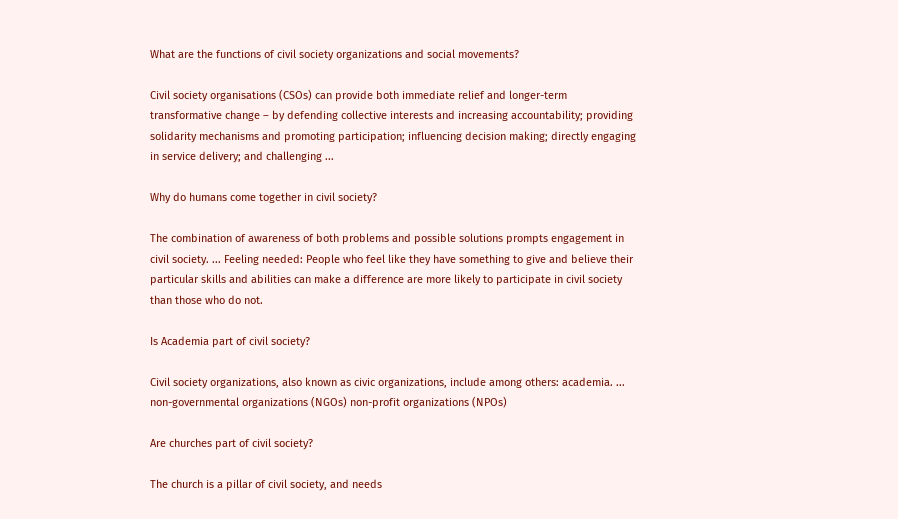What are the functions of civil society organizations and social movements?

Civil society organisations (CSOs) can provide both immediate relief and longer-term transformative change – by defending collective interests and increasing accountability; providing solidarity mechanisms and promoting participation; influencing decision making; directly engaging in service delivery; and challenging ...

Why do humans come together in civil society?

The combination of awareness of both problems and possible solutions prompts engagement in civil society. ... Feeling needed: People who feel like they have something to give and believe their particular skills and abilities can make a difference are more likely to participate in civil society than those who do not.

Is Academia part of civil society?

Civil society organizations, also known as civic organizations, include among others: academia. ... non-governmental organizations (NGOs) non-profit organizations (NPOs)

Are churches part of civil society?

The church is a pillar of civil society, and needs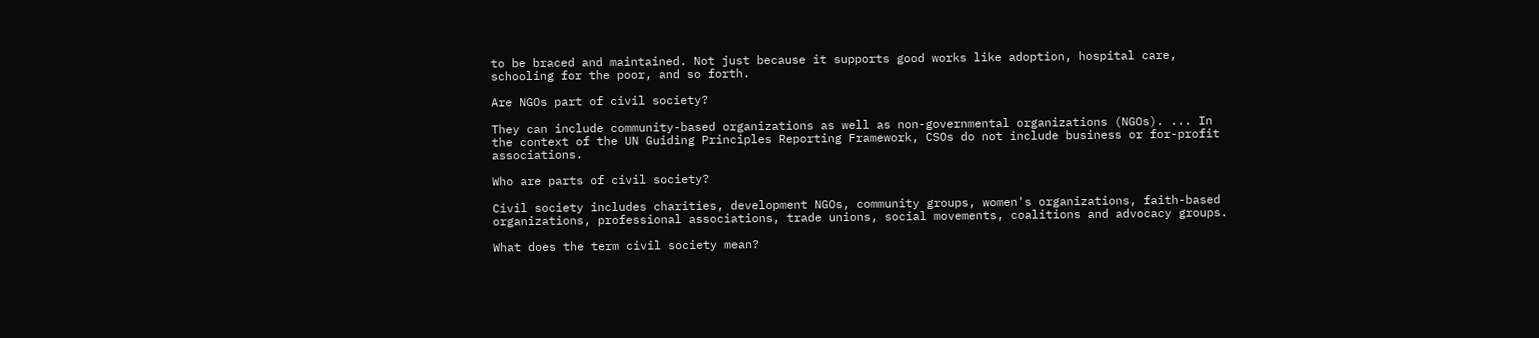to be braced and maintained. Not just because it supports good works like adoption, hospital care, schooling for the poor, and so forth.

Are NGOs part of civil society?

They can include community-based organizations as well as non-governmental organizations (NGOs). ... In the context of the UN Guiding Principles Reporting Framework, CSOs do not include business or for-profit associations.

Who are parts of civil society?

Civil society includes charities, development NGOs, community groups, women's organizations, faith-based organizations, professional associations, trade unions, social movements, coalitions and advocacy groups.

What does the term civil society mean?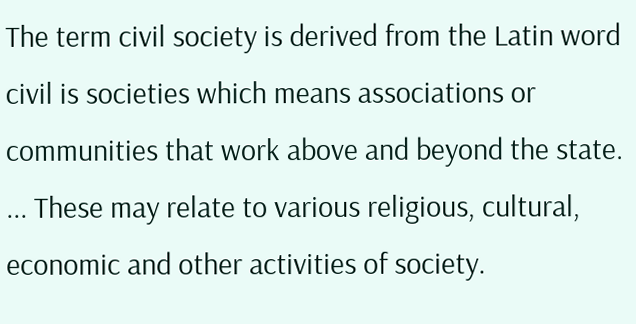The term civil society is derived from the Latin word civil is societies which means associations or communities that work above and beyond the state. ... These may relate to various religious, cultural, economic and other activities of society.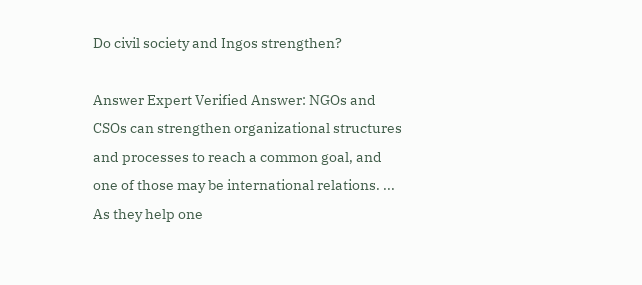Do civil society and Ingos strengthen?

Answer Expert Verified Answer: NGOs and CSOs can strengthen organizational structures and processes to reach a common goal, and one of those may be international relations. ... As they help one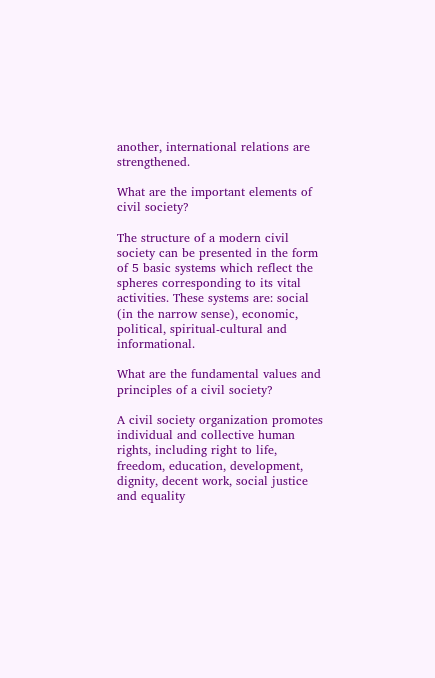another, international relations are strengthened.

What are the important elements of civil society?

The structure of a modern civil society can be presented in the form of 5 basic systems which reflect the spheres corresponding to its vital activities. These systems are: social (in the narrow sense), economic, political, spiritual-cultural and informational.

What are the fundamental values and principles of a civil society?

A civil society organization promotes individual and collective human rights, including right to life, freedom, education, development, dignity, decent work, social justice and equality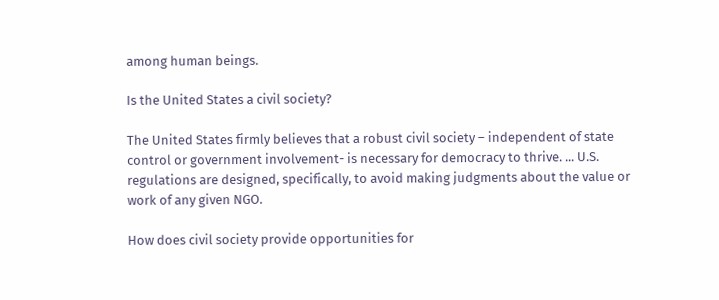among human beings.

Is the United States a civil society?

The United States firmly believes that a robust civil society – independent of state control or government involvement- is necessary for democracy to thrive. ... U.S. regulations are designed, specifically, to avoid making judgments about the value or work of any given NGO.

How does civil society provide opportunities for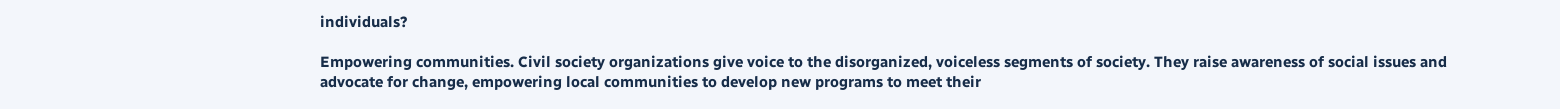individuals?

Empowering communities. Civil society organizations give voice to the disorganized, voiceless segments of society. They raise awareness of social issues and advocate for change, empowering local communities to develop new programs to meet their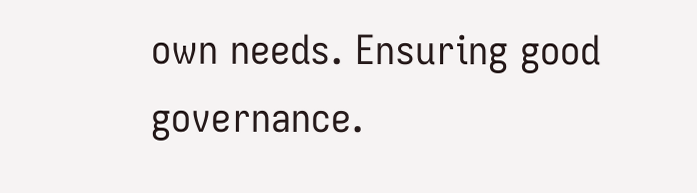own needs. Ensuring good governance.